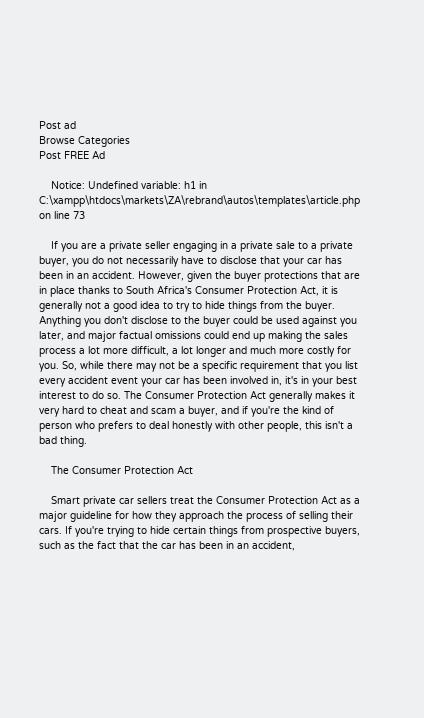Post ad
Browse Categories
Post FREE Ad

    Notice: Undefined variable: h1 in C:\xampp\htdocs\markets\ZA\rebrand\autos\templates\article.php on line 73

    If you are a private seller engaging in a private sale to a private buyer, you do not necessarily have to disclose that your car has been in an accident. However, given the buyer protections that are in place thanks to South Africa's Consumer Protection Act, it is generally not a good idea to try to hide things from the buyer. Anything you don't disclose to the buyer could be used against you later, and major factual omissions could end up making the sales process a lot more difficult, a lot longer and much more costly for you. So, while there may not be a specific requirement that you list every accident event your car has been involved in, it's in your best interest to do so. The Consumer Protection Act generally makes it very hard to cheat and scam a buyer, and if you're the kind of person who prefers to deal honestly with other people, this isn't a bad thing.

    The Consumer Protection Act

    Smart private car sellers treat the Consumer Protection Act as a major guideline for how they approach the process of selling their cars. If you're trying to hide certain things from prospective buyers, such as the fact that the car has been in an accident,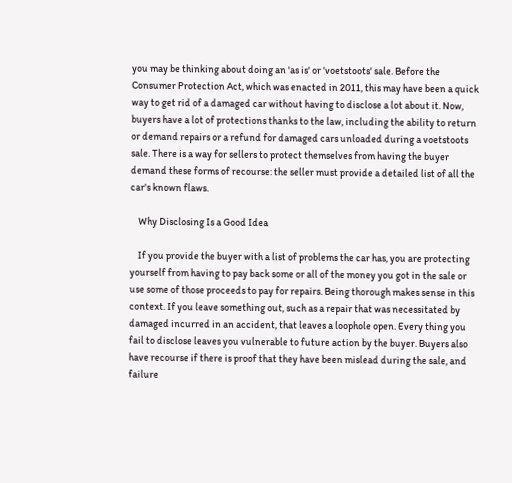you may be thinking about doing an 'as is' or 'voetstoots' sale. Before the Consumer Protection Act, which was enacted in 2011, this may have been a quick way to get rid of a damaged car without having to disclose a lot about it. Now, buyers have a lot of protections thanks to the law, including the ability to return or demand repairs or a refund for damaged cars unloaded during a voetstoots sale. There is a way for sellers to protect themselves from having the buyer demand these forms of recourse: the seller must provide a detailed list of all the car's known flaws.

    Why Disclosing Is a Good Idea

    If you provide the buyer with a list of problems the car has, you are protecting yourself from having to pay back some or all of the money you got in the sale or use some of those proceeds to pay for repairs. Being thorough makes sense in this context. If you leave something out, such as a repair that was necessitated by damaged incurred in an accident, that leaves a loophole open. Every thing you fail to disclose leaves you vulnerable to future action by the buyer. Buyers also have recourse if there is proof that they have been mislead during the sale, and failure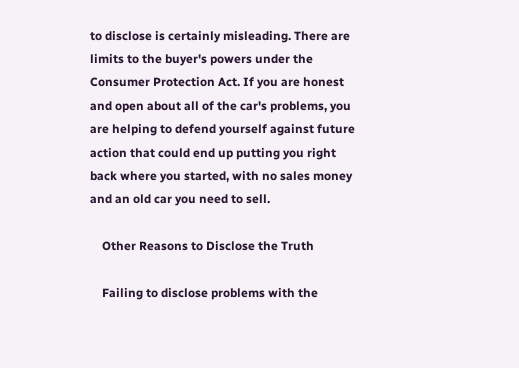to disclose is certainly misleading. There are limits to the buyer's powers under the Consumer Protection Act. If you are honest and open about all of the car's problems, you are helping to defend yourself against future action that could end up putting you right back where you started, with no sales money and an old car you need to sell.

    Other Reasons to Disclose the Truth

    Failing to disclose problems with the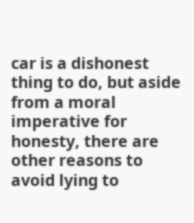car is a dishonest thing to do, but aside from a moral imperative for honesty, there are other reasons to avoid lying to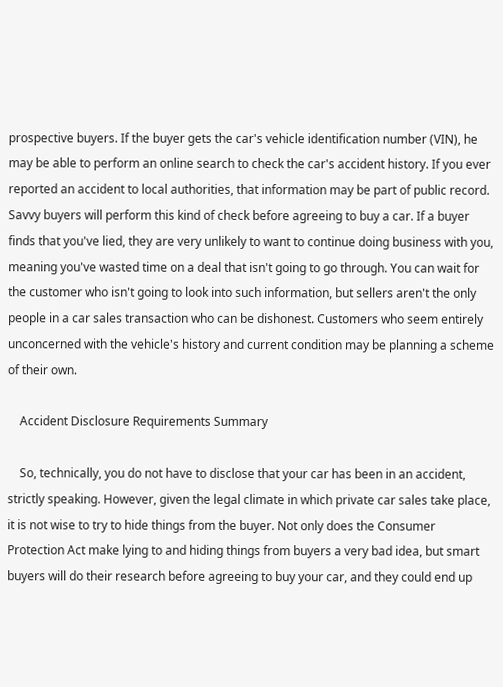prospective buyers. If the buyer gets the car's vehicle identification number (VIN), he may be able to perform an online search to check the car's accident history. If you ever reported an accident to local authorities, that information may be part of public record. Savvy buyers will perform this kind of check before agreeing to buy a car. If a buyer finds that you've lied, they are very unlikely to want to continue doing business with you, meaning you've wasted time on a deal that isn't going to go through. You can wait for the customer who isn't going to look into such information, but sellers aren't the only people in a car sales transaction who can be dishonest. Customers who seem entirely unconcerned with the vehicle's history and current condition may be planning a scheme of their own.

    Accident Disclosure Requirements Summary

    So, technically, you do not have to disclose that your car has been in an accident, strictly speaking. However, given the legal climate in which private car sales take place, it is not wise to try to hide things from the buyer. Not only does the Consumer Protection Act make lying to and hiding things from buyers a very bad idea, but smart buyers will do their research before agreeing to buy your car, and they could end up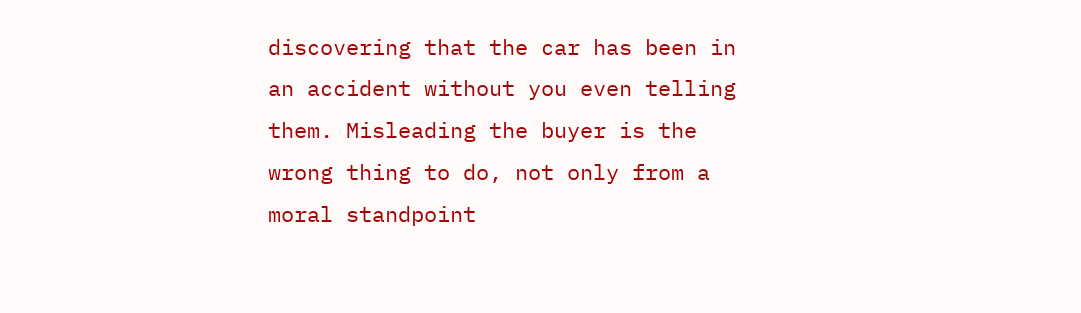discovering that the car has been in an accident without you even telling them. Misleading the buyer is the wrong thing to do, not only from a moral standpoint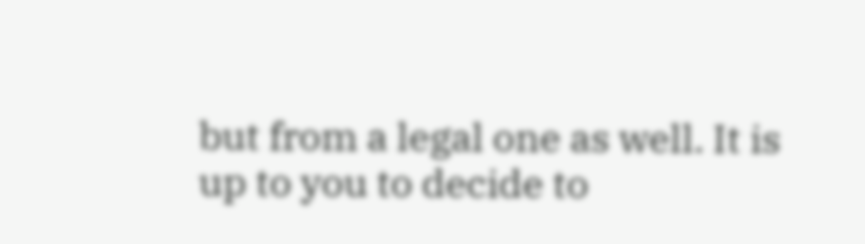but from a legal one as well. It is up to you to decide to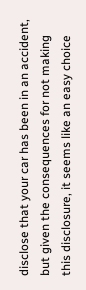disclose that your car has been in an accident, but given the consequences for not making this disclosure, it seems like an easy choice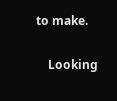to make.

    Looking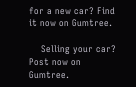for a new car? Find it now on Gumtree.

    Selling your car? Post now on Gumtree.